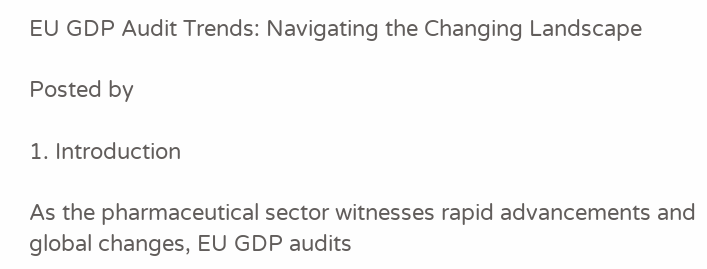EU GDP Audit Trends: Navigating the Changing Landscape

Posted by

1. Introduction

As the pharmaceutical sector witnesses rapid advancements and global changes, EU GDP audits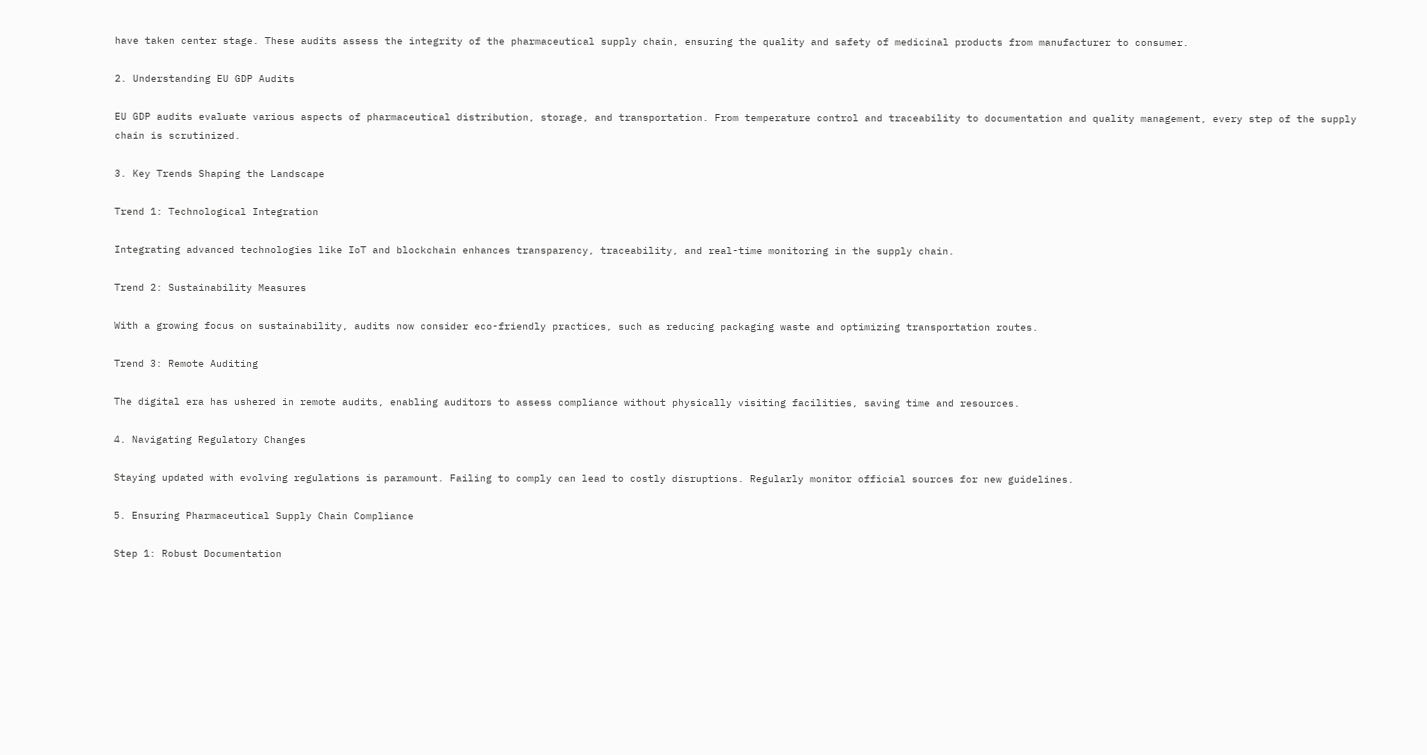have taken center stage. These audits assess the integrity of the pharmaceutical supply chain, ensuring the quality and safety of medicinal products from manufacturer to consumer.

2. Understanding EU GDP Audits

EU GDP audits evaluate various aspects of pharmaceutical distribution, storage, and transportation. From temperature control and traceability to documentation and quality management, every step of the supply chain is scrutinized.

3. Key Trends Shaping the Landscape

Trend 1: Technological Integration

Integrating advanced technologies like IoT and blockchain enhances transparency, traceability, and real-time monitoring in the supply chain.

Trend 2: Sustainability Measures

With a growing focus on sustainability, audits now consider eco-friendly practices, such as reducing packaging waste and optimizing transportation routes.

Trend 3: Remote Auditing

The digital era has ushered in remote audits, enabling auditors to assess compliance without physically visiting facilities, saving time and resources.

4. Navigating Regulatory Changes

Staying updated with evolving regulations is paramount. Failing to comply can lead to costly disruptions. Regularly monitor official sources for new guidelines.

5. Ensuring Pharmaceutical Supply Chain Compliance

Step 1: Robust Documentation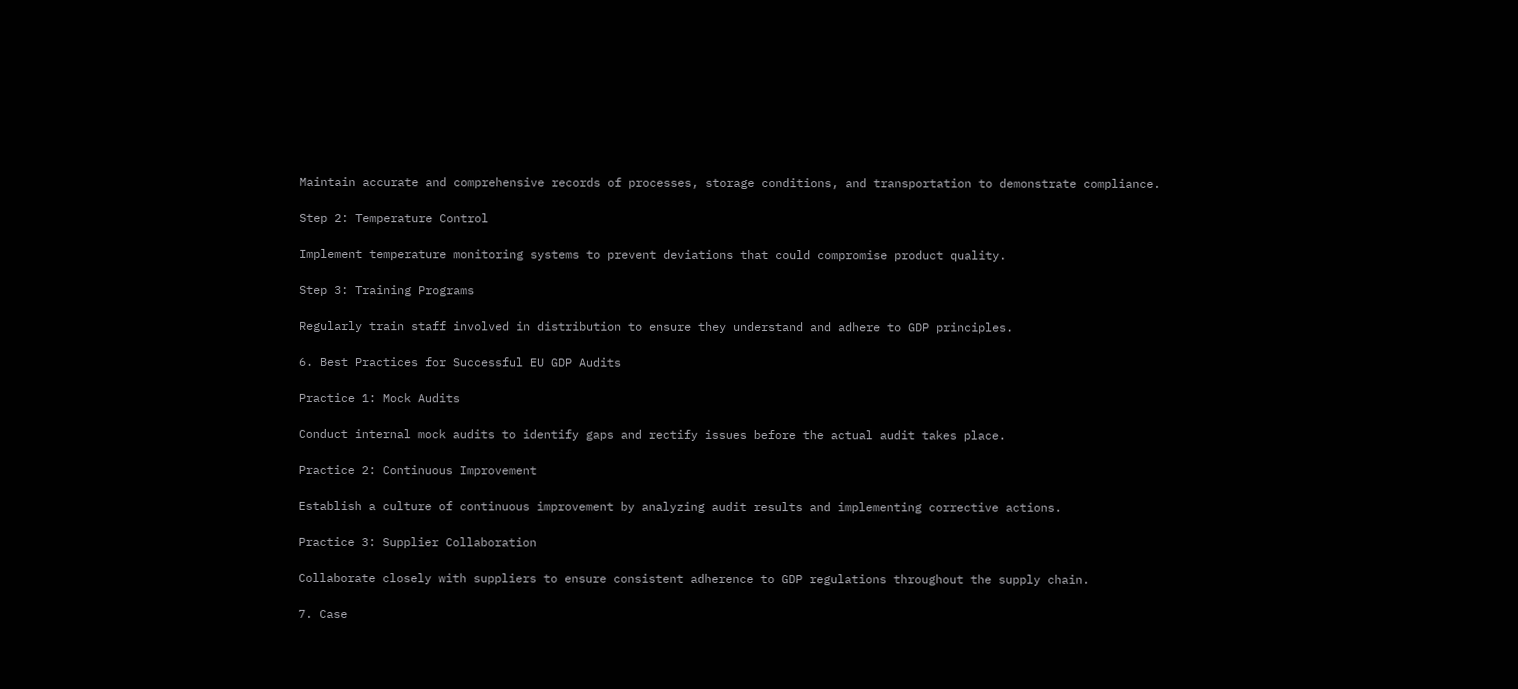Maintain accurate and comprehensive records of processes, storage conditions, and transportation to demonstrate compliance.

Step 2: Temperature Control

Implement temperature monitoring systems to prevent deviations that could compromise product quality.

Step 3: Training Programs

Regularly train staff involved in distribution to ensure they understand and adhere to GDP principles.

6. Best Practices for Successful EU GDP Audits

Practice 1: Mock Audits

Conduct internal mock audits to identify gaps and rectify issues before the actual audit takes place.

Practice 2: Continuous Improvement

Establish a culture of continuous improvement by analyzing audit results and implementing corrective actions.

Practice 3: Supplier Collaboration

Collaborate closely with suppliers to ensure consistent adherence to GDP regulations throughout the supply chain.

7. Case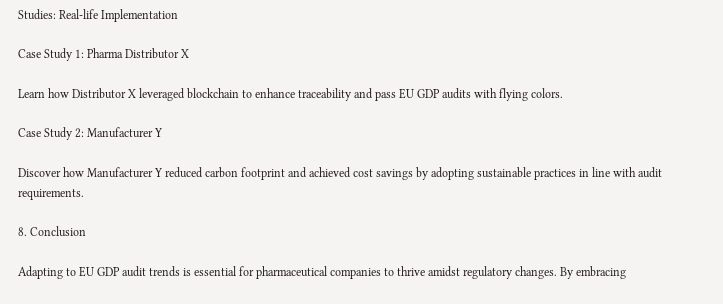Studies: Real-life Implementation

Case Study 1: Pharma Distributor X

Learn how Distributor X leveraged blockchain to enhance traceability and pass EU GDP audits with flying colors.

Case Study 2: Manufacturer Y

Discover how Manufacturer Y reduced carbon footprint and achieved cost savings by adopting sustainable practices in line with audit requirements.

8. Conclusion

Adapting to EU GDP audit trends is essential for pharmaceutical companies to thrive amidst regulatory changes. By embracing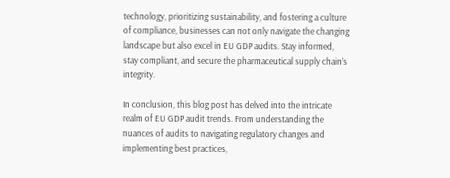technology, prioritizing sustainability, and fostering a culture of compliance, businesses can not only navigate the changing landscape but also excel in EU GDP audits. Stay informed, stay compliant, and secure the pharmaceutical supply chain’s integrity.

In conclusion, this blog post has delved into the intricate realm of EU GDP audit trends. From understanding the nuances of audits to navigating regulatory changes and implementing best practices,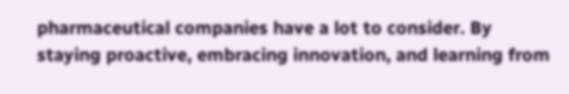pharmaceutical companies have a lot to consider. By staying proactive, embracing innovation, and learning from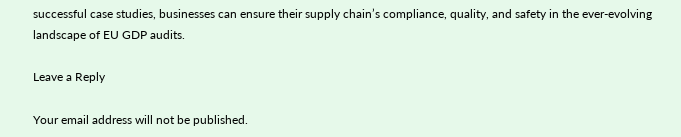successful case studies, businesses can ensure their supply chain’s compliance, quality, and safety in the ever-evolving landscape of EU GDP audits.

Leave a Reply

Your email address will not be published.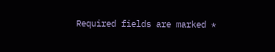Required fields are marked *